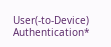User(-to-Device) Authentication*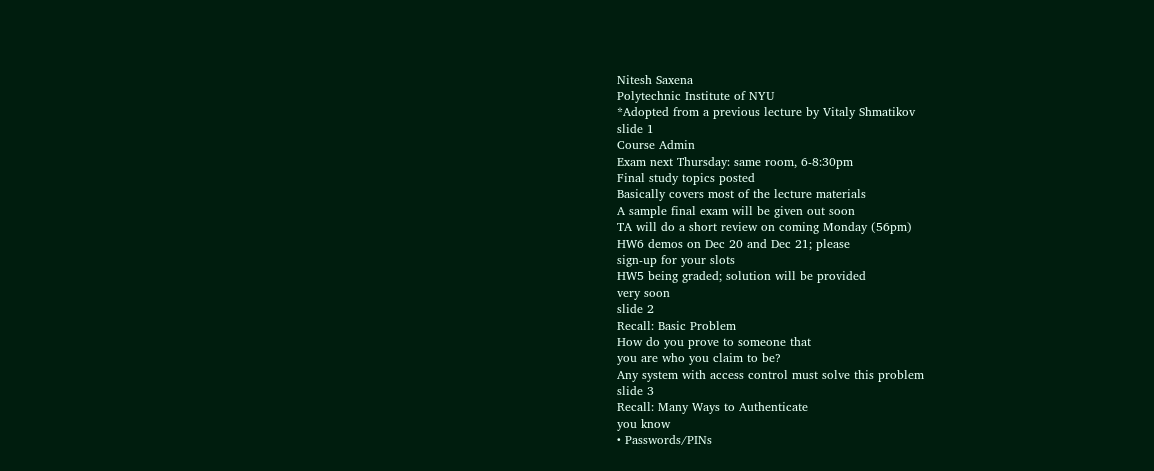Nitesh Saxena
Polytechnic Institute of NYU
*Adopted from a previous lecture by Vitaly Shmatikov
slide 1
Course Admin
Exam next Thursday: same room, 6-8:30pm
Final study topics posted
Basically covers most of the lecture materials
A sample final exam will be given out soon
TA will do a short review on coming Monday (56pm)
HW6 demos on Dec 20 and Dec 21; please
sign-up for your slots
HW5 being graded; solution will be provided
very soon
slide 2
Recall: Basic Problem
How do you prove to someone that
you are who you claim to be?
Any system with access control must solve this problem
slide 3
Recall: Many Ways to Authenticate
you know
• Passwords/PINs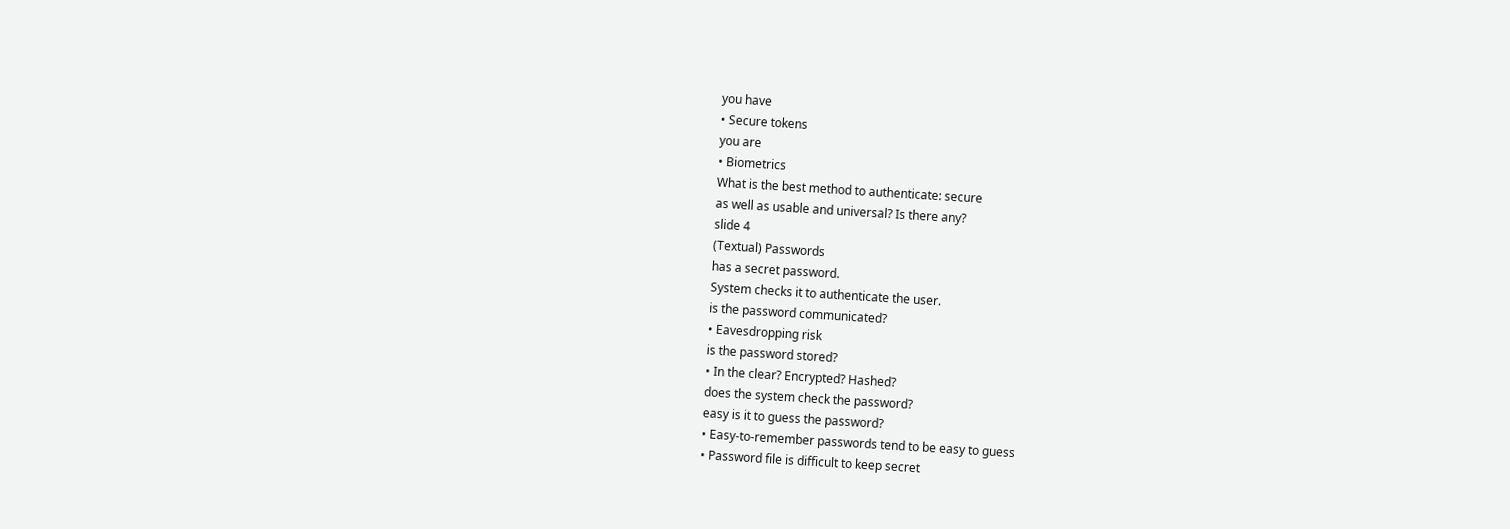you have
• Secure tokens
you are
• Biometrics
What is the best method to authenticate: secure
as well as usable and universal? Is there any?
slide 4
(Textual) Passwords
has a secret password.
System checks it to authenticate the user.
is the password communicated?
• Eavesdropping risk
is the password stored?
• In the clear? Encrypted? Hashed?
does the system check the password?
easy is it to guess the password?
• Easy-to-remember passwords tend to be easy to guess
• Password file is difficult to keep secret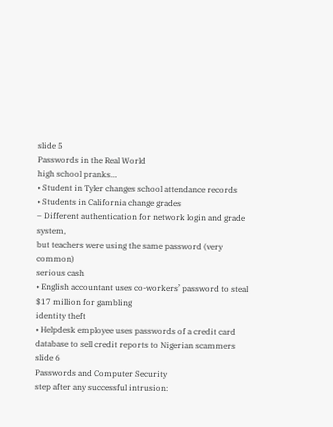slide 5
Passwords in the Real World
high school pranks…
• Student in Tyler changes school attendance records
• Students in California change grades
– Different authentication for network login and grade system,
but teachers were using the same password (very common)
serious cash
• English accountant uses co-workers’ password to steal
$17 million for gambling
identity theft
• Helpdesk employee uses passwords of a credit card
database to sell credit reports to Nigerian scammers
slide 6
Passwords and Computer Security
step after any successful intrusion: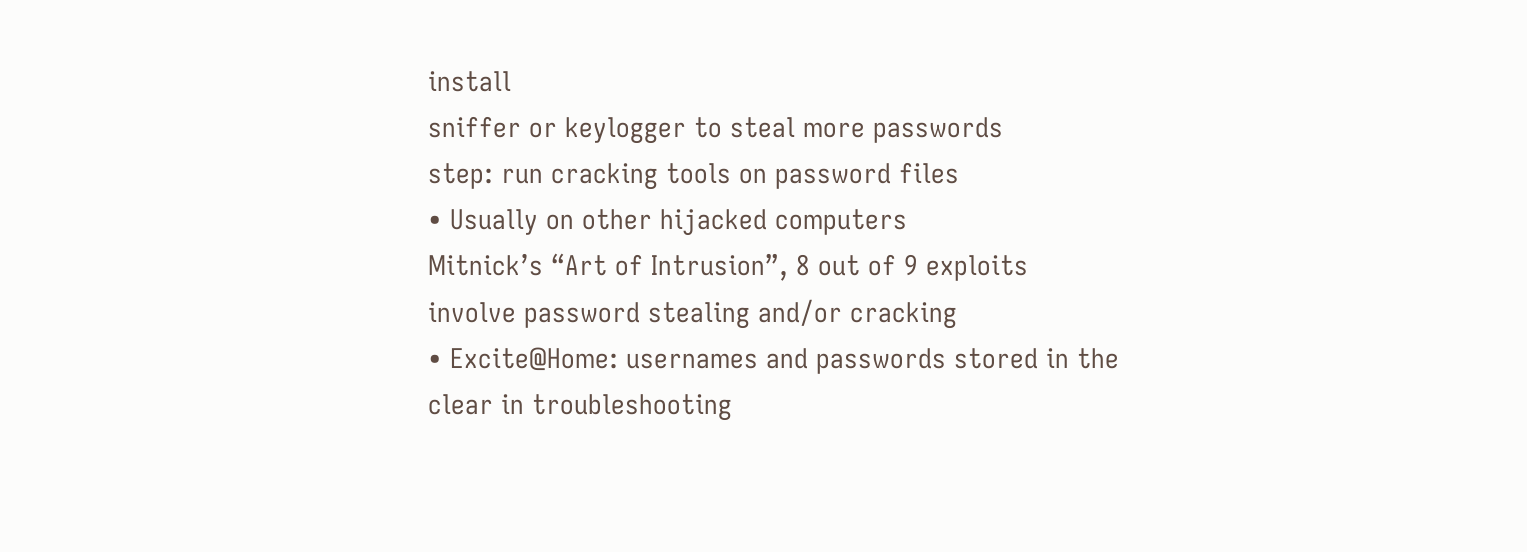install
sniffer or keylogger to steal more passwords
step: run cracking tools on password files
• Usually on other hijacked computers
Mitnick’s “Art of Intrusion”, 8 out of 9 exploits
involve password stealing and/or cracking
• Excite@Home: usernames and passwords stored in the
clear in troubleshooting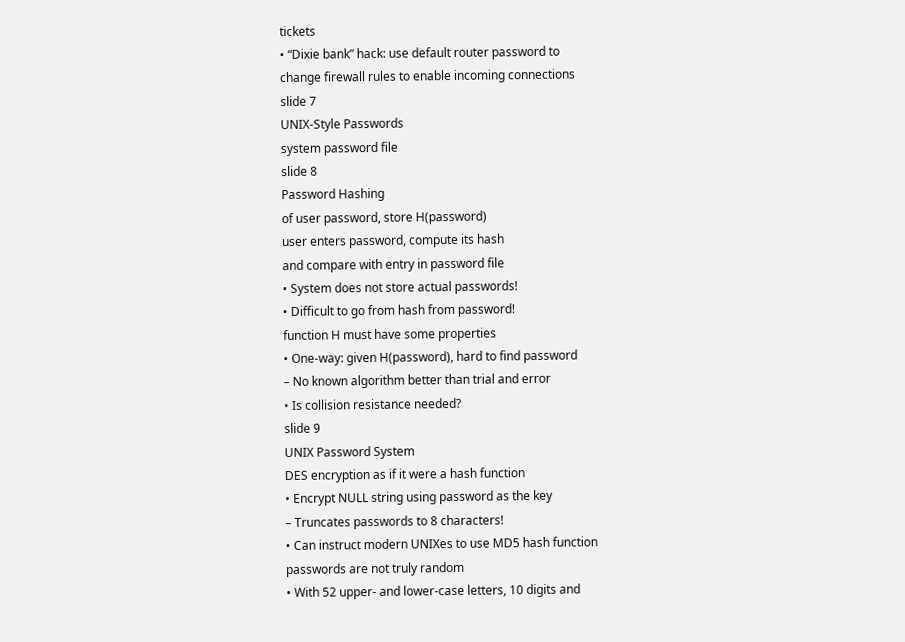tickets
• “Dixie bank” hack: use default router password to
change firewall rules to enable incoming connections
slide 7
UNIX-Style Passwords
system password file
slide 8
Password Hashing
of user password, store H(password)
user enters password, compute its hash
and compare with entry in password file
• System does not store actual passwords!
• Difficult to go from hash from password!
function H must have some properties
• One-way: given H(password), hard to find password
– No known algorithm better than trial and error
• Is collision resistance needed?
slide 9
UNIX Password System
DES encryption as if it were a hash function
• Encrypt NULL string using password as the key
– Truncates passwords to 8 characters!
• Can instruct modern UNIXes to use MD5 hash function
passwords are not truly random
• With 52 upper- and lower-case letters, 10 digits and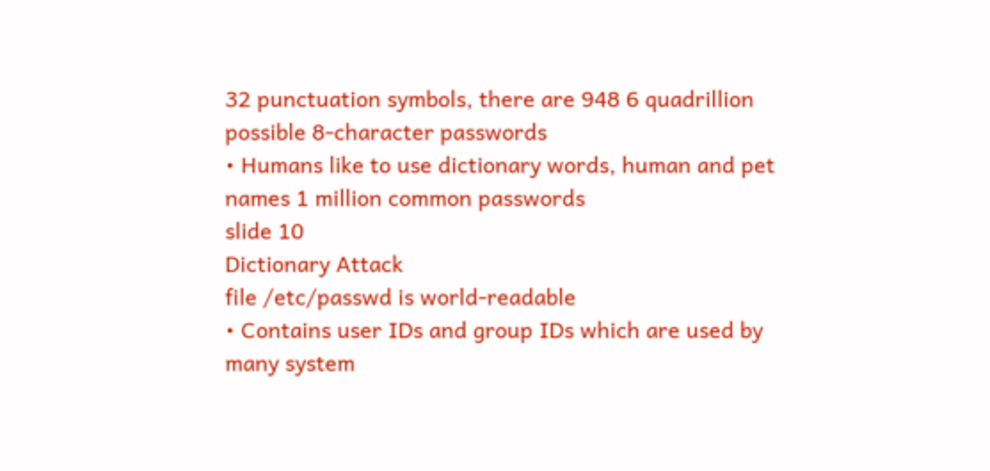32 punctuation symbols, there are 948 6 quadrillion
possible 8-character passwords
• Humans like to use dictionary words, human and pet
names 1 million common passwords
slide 10
Dictionary Attack
file /etc/passwd is world-readable
• Contains user IDs and group IDs which are used by
many system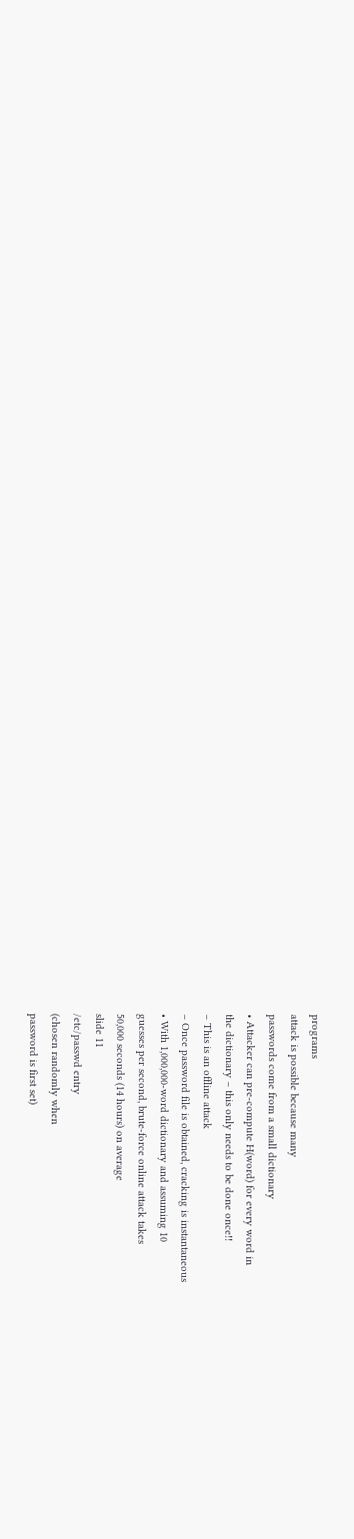programs
attack is possible because many
passwords come from a small dictionary
• Attacker can pre-compute H(word) for every word in
the dictionary – this only needs to be done once!!
– This is an offline attack
– Once password file is obtained, cracking is instantaneous
• With 1,000,000-word dictionary and assuming 10
guesses per second, brute-force online attack takes
50,000 seconds (14 hours) on average
slide 11
/etc/passwd entry
(chosen randomly when
password is first set)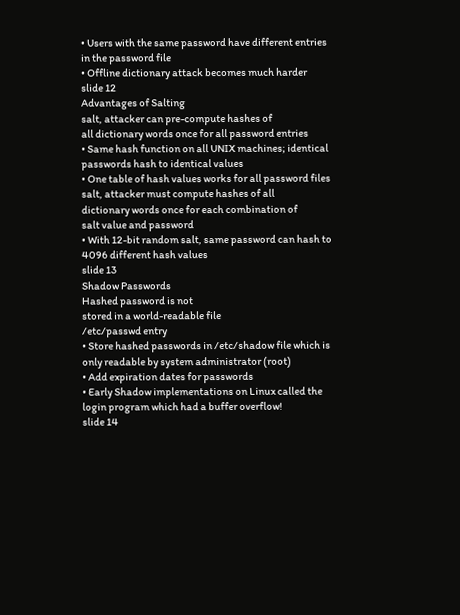• Users with the same password have different entries
in the password file
• Offline dictionary attack becomes much harder
slide 12
Advantages of Salting
salt, attacker can pre-compute hashes of
all dictionary words once for all password entries
• Same hash function on all UNIX machines; identical
passwords hash to identical values
• One table of hash values works for all password files
salt, attacker must compute hashes of all
dictionary words once for each combination of
salt value and password
• With 12-bit random salt, same password can hash to
4096 different hash values
slide 13
Shadow Passwords
Hashed password is not
stored in a world-readable file
/etc/passwd entry
• Store hashed passwords in /etc/shadow file which is
only readable by system administrator (root)
• Add expiration dates for passwords
• Early Shadow implementations on Linux called the
login program which had a buffer overflow!
slide 14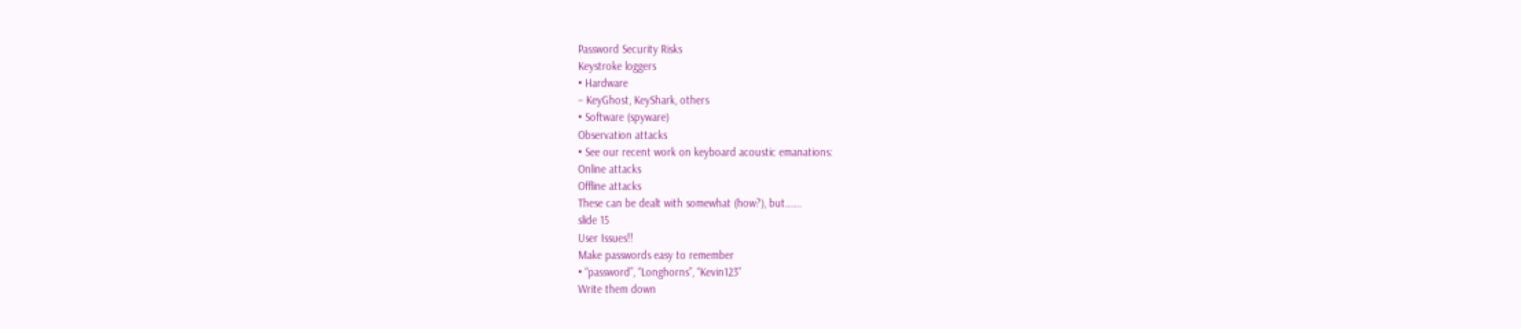Password Security Risks
Keystroke loggers
• Hardware
– KeyGhost, KeyShark, others
• Software (spyware)
Observation attacks
• See our recent work on keyboard acoustic emanations:
Online attacks
Offline attacks
These can be dealt with somewhat (how?), but…….
slide 15
User Issues!!
Make passwords easy to remember
• “password”, “Longhorns”, “Kevin123”
Write them down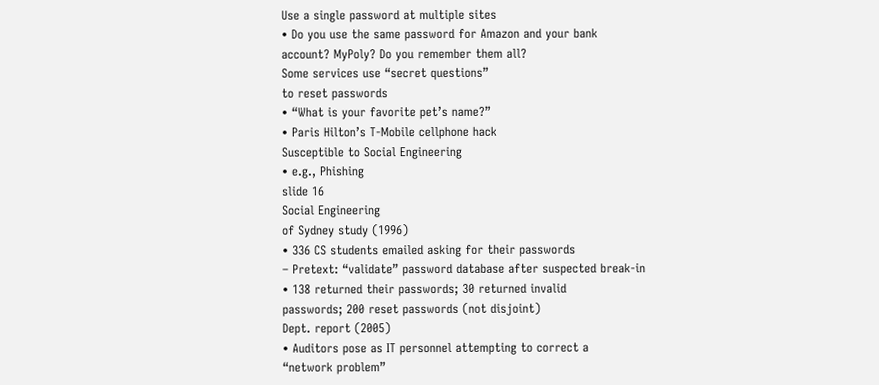Use a single password at multiple sites
• Do you use the same password for Amazon and your bank
account? MyPoly? Do you remember them all?
Some services use “secret questions”
to reset passwords
• “What is your favorite pet’s name?”
• Paris Hilton’s T-Mobile cellphone hack
Susceptible to Social Engineering
• e.g., Phishing
slide 16
Social Engineering
of Sydney study (1996)
• 336 CS students emailed asking for their passwords
– Pretext: “validate” password database after suspected break-in
• 138 returned their passwords; 30 returned invalid
passwords; 200 reset passwords (not disjoint)
Dept. report (2005)
• Auditors pose as IT personnel attempting to correct a
“network problem”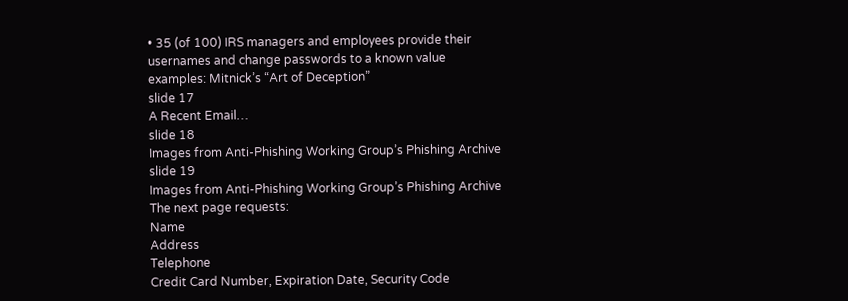• 35 (of 100) IRS managers and employees provide their
usernames and change passwords to a known value
examples: Mitnick’s “Art of Deception”
slide 17
A Recent Email…
slide 18
Images from Anti-Phishing Working Group’s Phishing Archive
slide 19
Images from Anti-Phishing Working Group’s Phishing Archive
The next page requests:
Name
Address
Telephone
Credit Card Number, Expiration Date, Security Code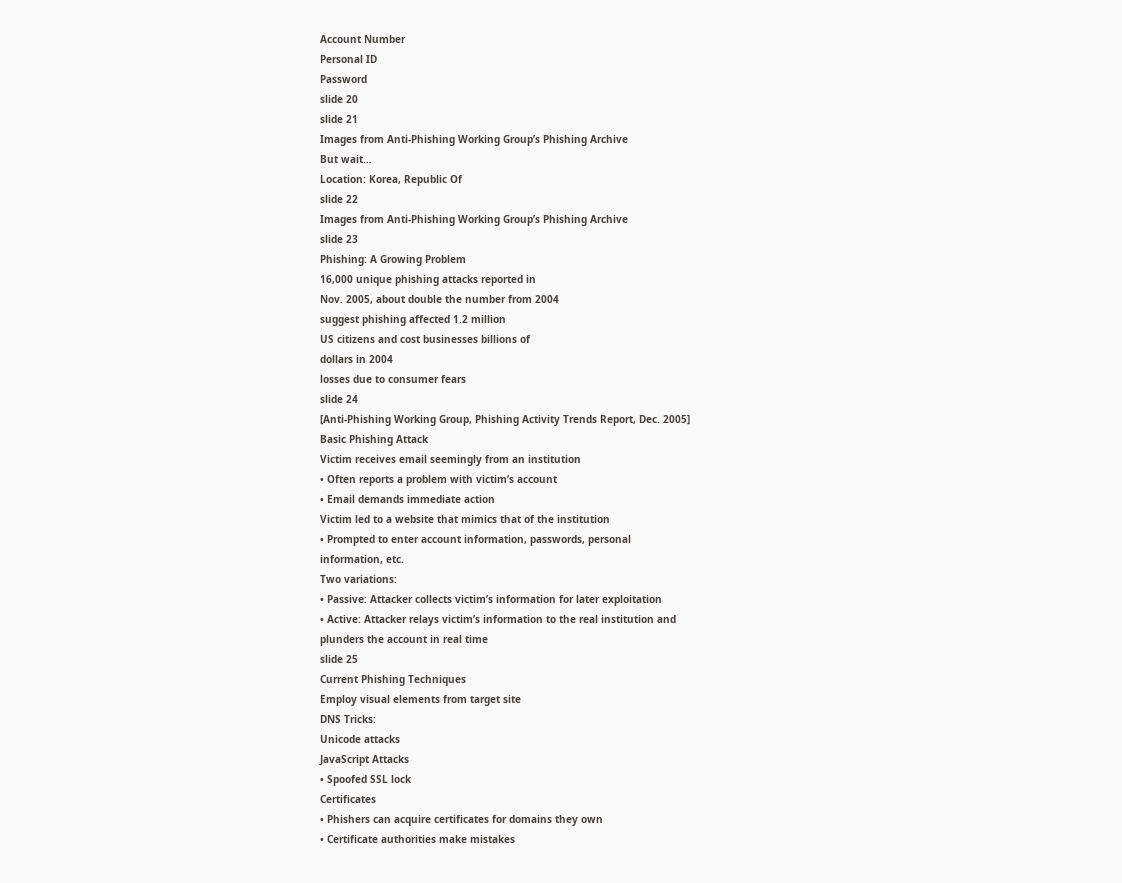Account Number
Personal ID
Password
slide 20
slide 21
Images from Anti-Phishing Working Group’s Phishing Archive
But wait…
Location: Korea, Republic Of
slide 22
Images from Anti-Phishing Working Group’s Phishing Archive
slide 23
Phishing: A Growing Problem
16,000 unique phishing attacks reported in
Nov. 2005, about double the number from 2004
suggest phishing affected 1.2 million
US citizens and cost businesses billions of
dollars in 2004
losses due to consumer fears
slide 24
[Anti-Phishing Working Group, Phishing Activity Trends Report, Dec. 2005]
Basic Phishing Attack
Victim receives email seemingly from an institution
• Often reports a problem with victim’s account
• Email demands immediate action
Victim led to a website that mimics that of the institution
• Prompted to enter account information, passwords, personal
information, etc.
Two variations:
• Passive: Attacker collects victim’s information for later exploitation
• Active: Attacker relays victim’s information to the real institution and
plunders the account in real time
slide 25
Current Phishing Techniques
Employ visual elements from target site
DNS Tricks:
Unicode attacks
JavaScript Attacks
• Spoofed SSL lock
Certificates
• Phishers can acquire certificates for domains they own
• Certificate authorities make mistakes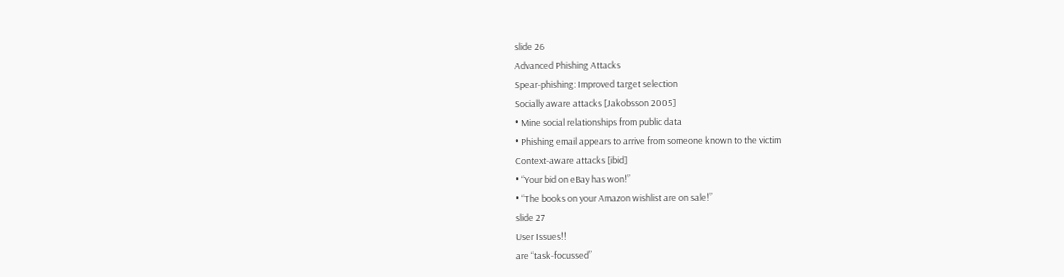slide 26
Advanced Phishing Attacks
Spear-phishing: Improved target selection
Socially aware attacks [Jakobsson 2005]
• Mine social relationships from public data
• Phishing email appears to arrive from someone known to the victim
Context-aware attacks [ibid]
• “Your bid on eBay has won!”
• “The books on your Amazon wishlist are on sale!”
slide 27
User Issues!!
are “task-focussed”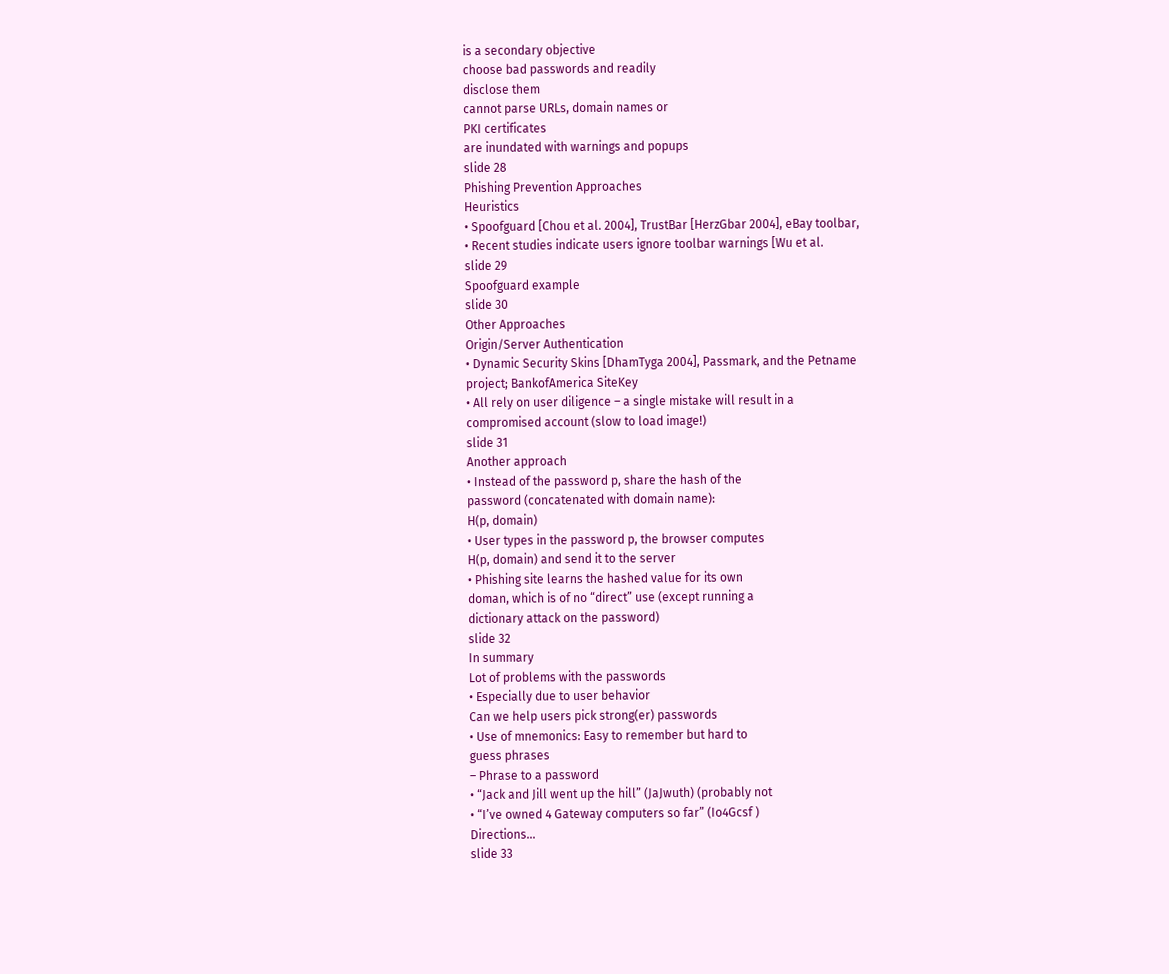is a secondary objective
choose bad passwords and readily
disclose them
cannot parse URLs, domain names or
PKI certificates
are inundated with warnings and popups
slide 28
Phishing Prevention Approaches
Heuristics
• Spoofguard [Chou et al. 2004], TrustBar [HerzGbar 2004], eBay toolbar,
• Recent studies indicate users ignore toolbar warnings [Wu et al.
slide 29
Spoofguard example
slide 30
Other Approaches
Origin/Server Authentication
• Dynamic Security Skins [DhamTyga 2004], Passmark, and the Petname
project; BankofAmerica SiteKey
• All rely on user diligence – a single mistake will result in a
compromised account (slow to load image!)
slide 31
Another approach
• Instead of the password p, share the hash of the
password (concatenated with domain name):
H(p, domain)
• User types in the password p, the browser computes
H(p, domain) and send it to the server
• Phishing site learns the hashed value for its own
doman, which is of no “direct” use (except running a
dictionary attack on the password)
slide 32
In summary
Lot of problems with the passwords
• Especially due to user behavior
Can we help users pick strong(er) passwords
• Use of mnemonics: Easy to remember but hard to
guess phrases
– Phrase to a password
• “Jack and Jill went up the hill” (JaJwuth) (probably not
• “I’ve owned 4 Gateway computers so far” (Io4Gcsf )
Directions…
slide 33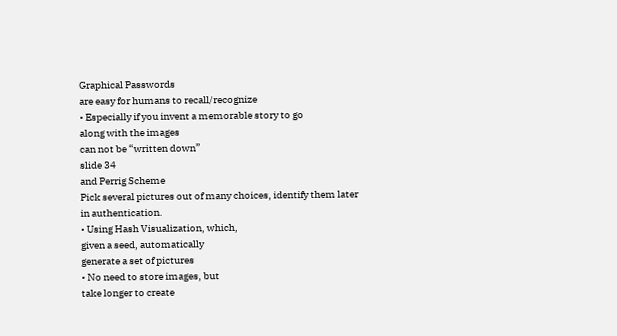Graphical Passwords
are easy for humans to recall/recognize
• Especially if you invent a memorable story to go
along with the images
can not be “written down”
slide 34
and Perrig Scheme
Pick several pictures out of many choices, identify them later
in authentication.
• Using Hash Visualization, which,
given a seed, automatically
generate a set of pictures
• No need to store images, but
take longer to create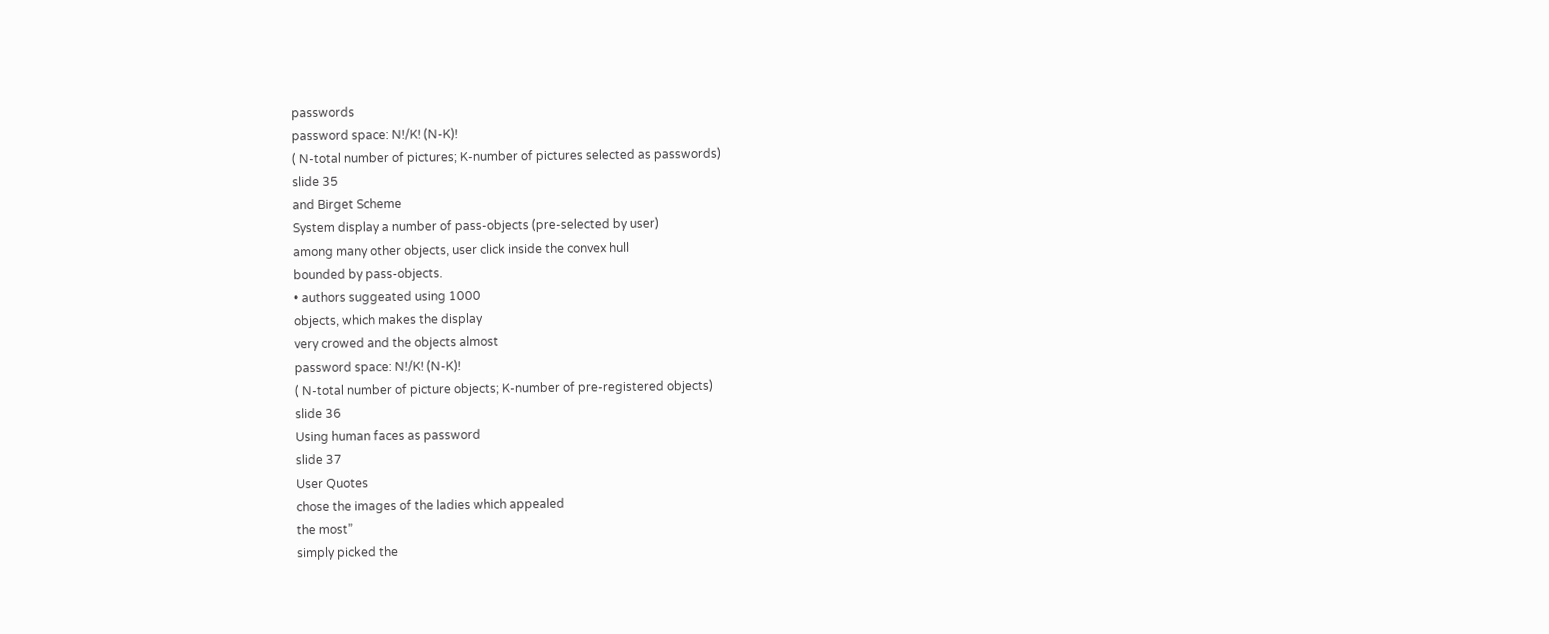passwords
password space: N!/K! (N-K)!
( N-total number of pictures; K-number of pictures selected as passwords)
slide 35
and Birget Scheme
System display a number of pass-objects (pre-selected by user)
among many other objects, user click inside the convex hull
bounded by pass-objects.
• authors suggeated using 1000
objects, which makes the display
very crowed and the objects almost
password space: N!/K! (N-K)!
( N-total number of picture objects; K-number of pre-registered objects)
slide 36
Using human faces as password
slide 37
User Quotes
chose the images of the ladies which appealed
the most”
simply picked the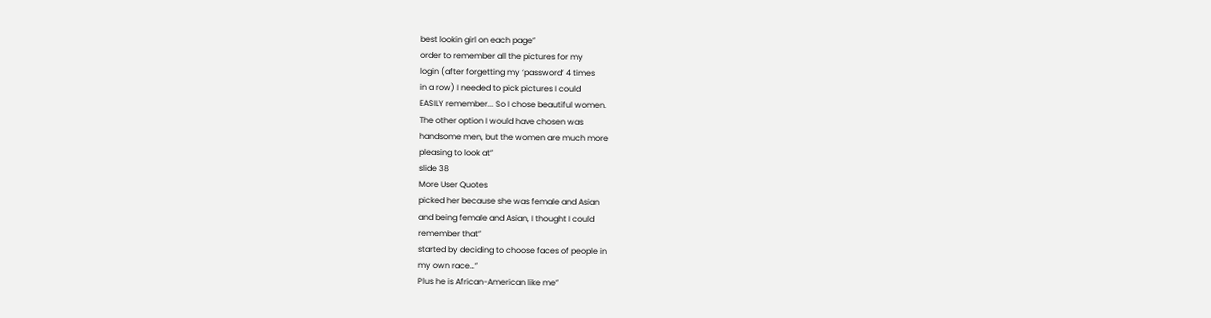best lookin girl on each page”
order to remember all the pictures for my
login (after forgetting my ‘password’ 4 times
in a row) I needed to pick pictures I could
EASILY remember... So I chose beautiful women.
The other option I would have chosen was
handsome men, but the women are much more
pleasing to look at”
slide 38
More User Quotes
picked her because she was female and Asian
and being female and Asian, I thought I could
remember that”
started by deciding to choose faces of people in
my own race…”
Plus he is African-American like me”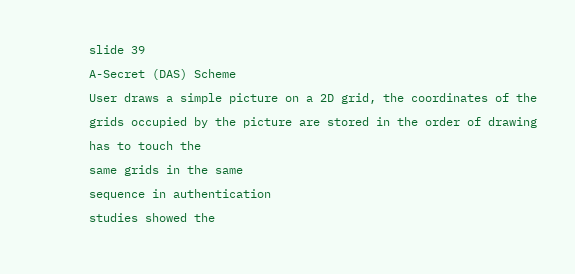slide 39
A-Secret (DAS) Scheme
User draws a simple picture on a 2D grid, the coordinates of the
grids occupied by the picture are stored in the order of drawing
has to touch the
same grids in the same
sequence in authentication
studies showed the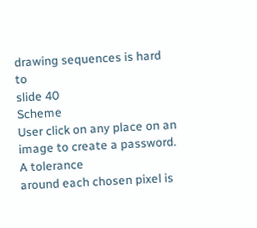drawing sequences is hard to
slide 40
Scheme
User click on any place on an image to create a password. A tolerance
around each chosen pixel is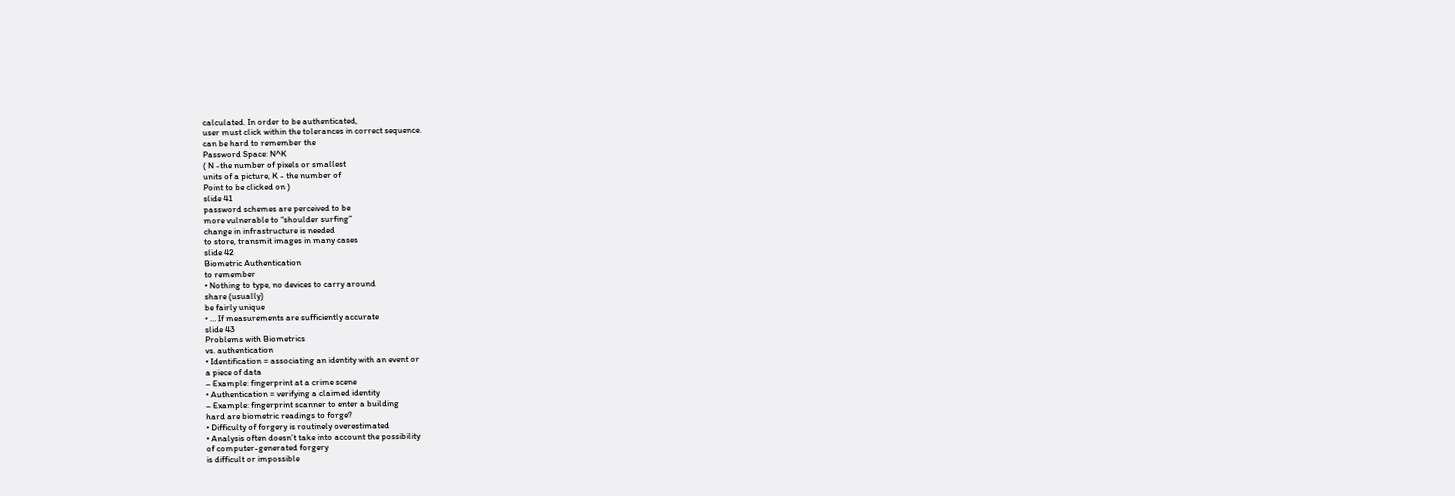calculated. In order to be authenticated,
user must click within the tolerances in correct sequence.
can be hard to remember the
Password Space: N^K
( N -the number of pixels or smallest
units of a picture, K - the number of
Point to be clicked on )
slide 41
password schemes are perceived to be
more vulnerable to “shoulder surfing”
change in infrastructure is needed
to store, transmit images in many cases
slide 42
Biometric Authentication
to remember
• Nothing to type, no devices to carry around
share (usually)
be fairly unique
• … If measurements are sufficiently accurate
slide 43
Problems with Biometrics
vs. authentication
• Identification = associating an identity with an event or
a piece of data
– Example: fingerprint at a crime scene
• Authentication = verifying a claimed identity
– Example: fingerprint scanner to enter a building
hard are biometric readings to forge?
• Difficulty of forgery is routinely overestimated
• Analysis often doesn’t take into account the possibility
of computer-generated forgery
is difficult or impossible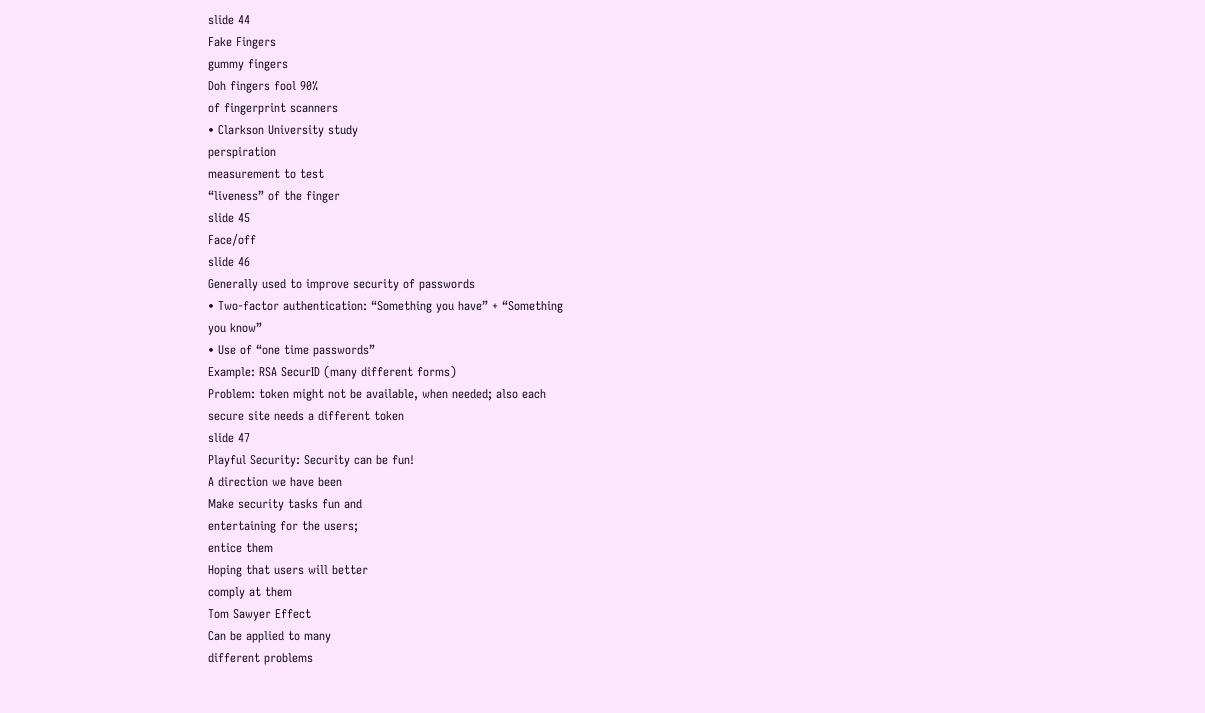slide 44
Fake Fingers
gummy fingers
Doh fingers fool 90%
of fingerprint scanners
• Clarkson University study
perspiration
measurement to test
“liveness” of the finger
slide 45
Face/off
slide 46
Generally used to improve security of passwords
• Two-factor authentication: “Something you have” + “Something
you know”
• Use of “one time passwords”
Example: RSA SecurID (many different forms)
Problem: token might not be available, when needed; also each
secure site needs a different token
slide 47
Playful Security: Security can be fun!
A direction we have been
Make security tasks fun and
entertaining for the users;
entice them
Hoping that users will better
comply at them
Tom Sawyer Effect
Can be applied to many
different problems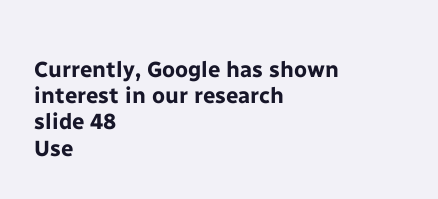Currently, Google has shown
interest in our research
slide 48
Use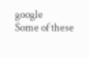google
Some of these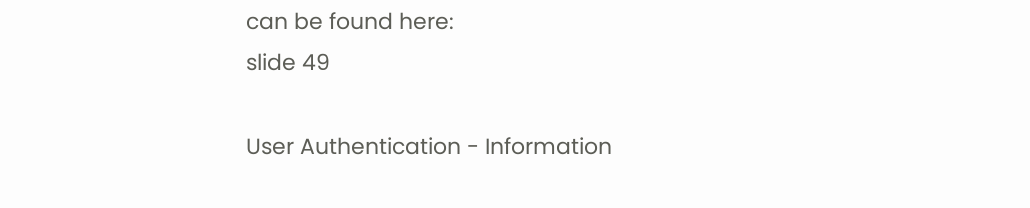can be found here:
slide 49

User Authentication - Information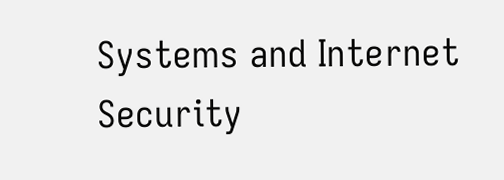Systems and Internet Security